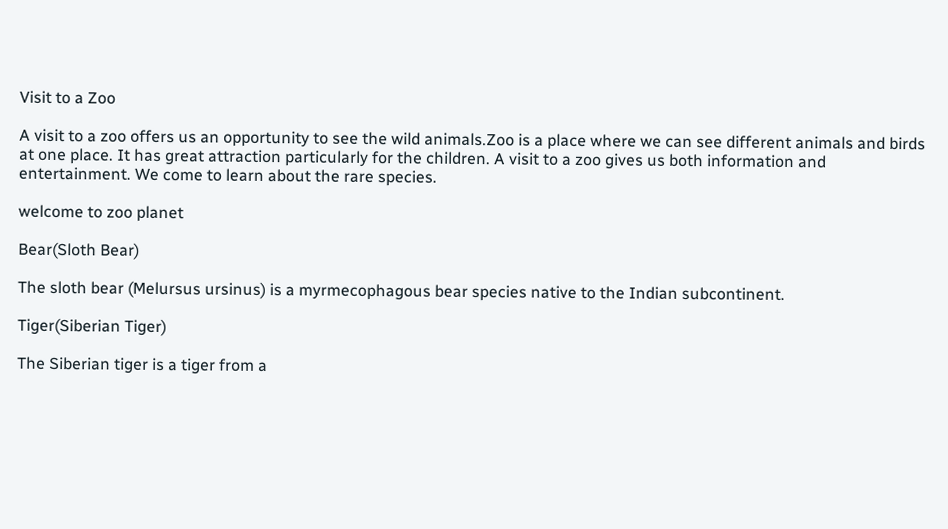Visit to a Zoo

A visit to a zoo offers us an opportunity to see the wild animals.Zoo is a place where we can see different animals and birds at one place. It has great attraction particularly for the children. A visit to a zoo gives us both information and entertainment. We come to learn about the rare species.

welcome to zoo planet

Bear(Sloth Bear)

The sloth bear (Melursus ursinus) is a myrmecophagous bear species native to the Indian subcontinent.

Tiger(Siberian Tiger)

The Siberian tiger is a tiger from a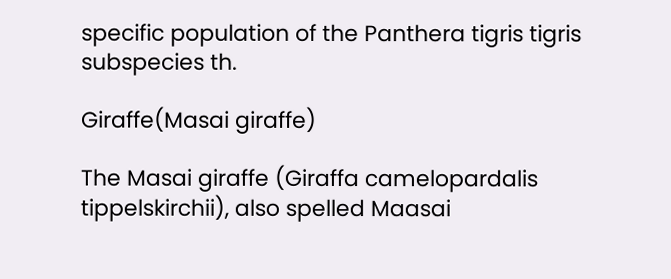specific population of the Panthera tigris tigris subspecies th.

Giraffe(Masai giraffe)

The Masai giraffe (Giraffa camelopardalis tippelskirchii), also spelled Maasai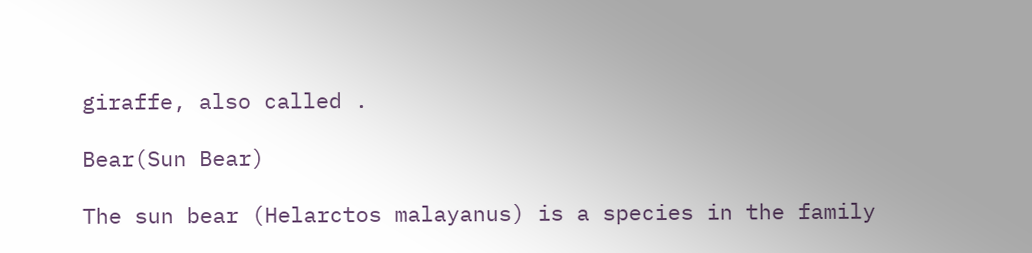giraffe, also called .

Bear(Sun Bear)

The sun bear (Helarctos malayanus) is a species in the family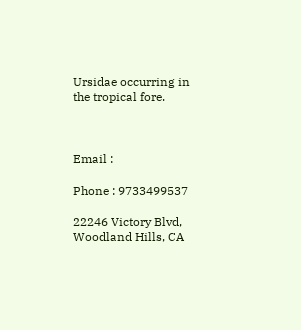Ursidae occurring in the tropical fore.



Email :

Phone : 9733499537

22246 Victory Blvd, Woodland Hills, CA